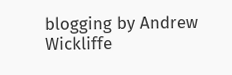blogging by Andrew Wickliffe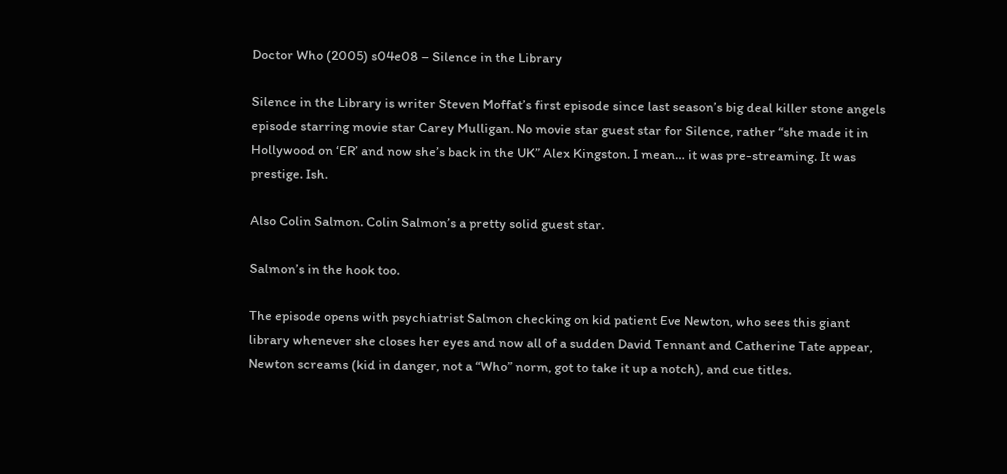Doctor Who (2005) s04e08 – Silence in the Library

Silence in the Library is writer Steven Moffat’s first episode since last season’s big deal killer stone angels episode starring movie star Carey Mulligan. No movie star guest star for Silence, rather “she made it in Hollywood on ‘ER’ and now she’s back in the UK” Alex Kingston. I mean… it was pre-streaming. It was prestige. Ish.

Also Colin Salmon. Colin Salmon’s a pretty solid guest star.

Salmon’s in the hook too.

The episode opens with psychiatrist Salmon checking on kid patient Eve Newton, who sees this giant library whenever she closes her eyes and now all of a sudden David Tennant and Catherine Tate appear, Newton screams (kid in danger, not a “Who” norm, got to take it up a notch), and cue titles.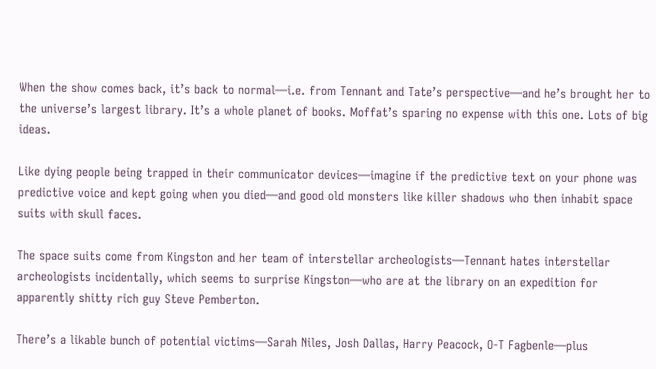When the show comes back, it’s back to normal—i.e. from Tennant and Tate’s perspective—and he’s brought her to the universe’s largest library. It’s a whole planet of books. Moffat’s sparing no expense with this one. Lots of big ideas.

Like dying people being trapped in their communicator devices—imagine if the predictive text on your phone was predictive voice and kept going when you died—and good old monsters like killer shadows who then inhabit space suits with skull faces.

The space suits come from Kingston and her team of interstellar archeologists—Tennant hates interstellar archeologists incidentally, which seems to surprise Kingston—who are at the library on an expedition for apparently shitty rich guy Steve Pemberton.

There’s a likable bunch of potential victims—Sarah Niles, Josh Dallas, Harry Peacock, O-T Fagbenle—plus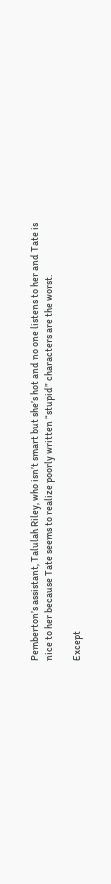Pemberton’s assistant, Talulah Riley, who isn’t smart but she’s hot and no one listens to her and Tate is nice to her because Tate seems to realize poorly written “stupid” characters are the worst.

Except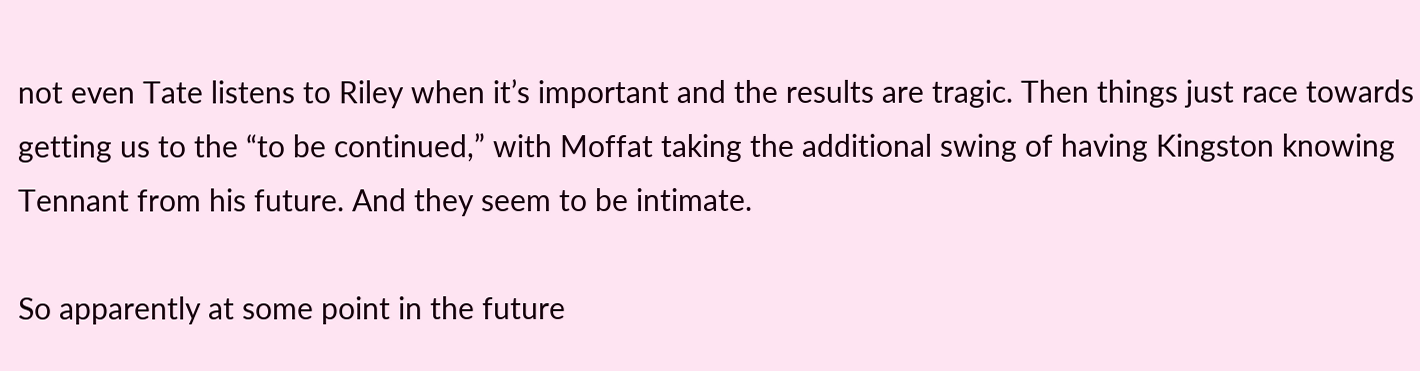not even Tate listens to Riley when it’s important and the results are tragic. Then things just race towards getting us to the “to be continued,” with Moffat taking the additional swing of having Kingston knowing Tennant from his future. And they seem to be intimate.

So apparently at some point in the future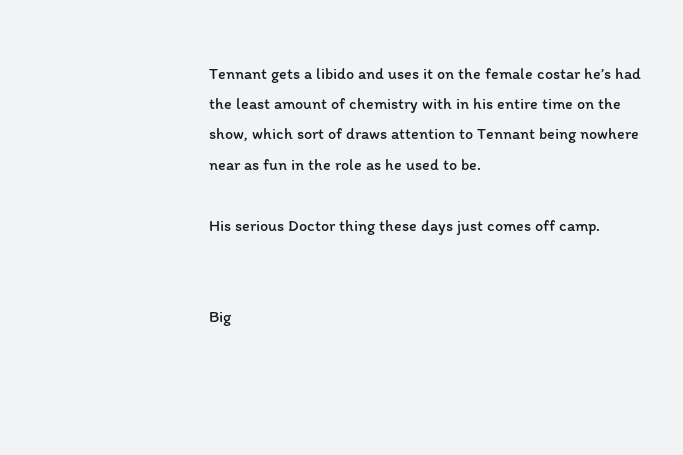Tennant gets a libido and uses it on the female costar he’s had the least amount of chemistry with in his entire time on the show, which sort of draws attention to Tennant being nowhere near as fun in the role as he used to be.

His serious Doctor thing these days just comes off camp.


Big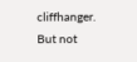cliffhanger. But not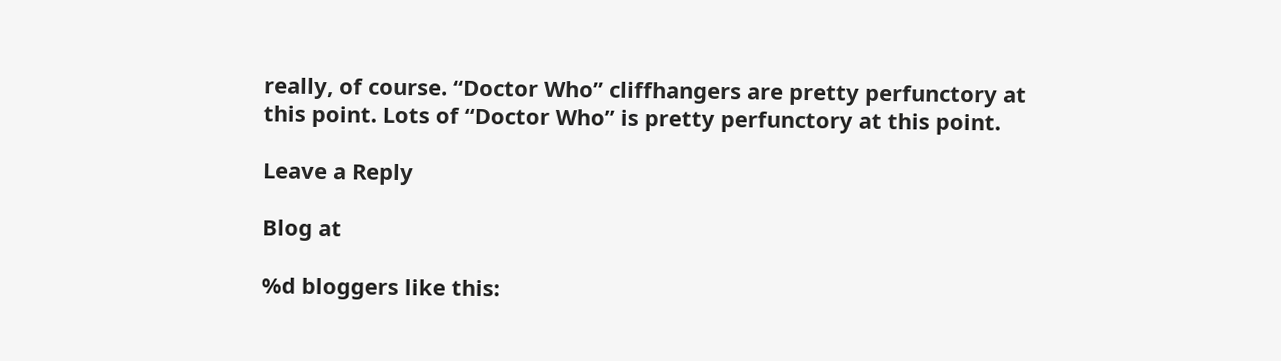really, of course. “Doctor Who” cliffhangers are pretty perfunctory at this point. Lots of “Doctor Who” is pretty perfunctory at this point.

Leave a Reply

Blog at

%d bloggers like this: